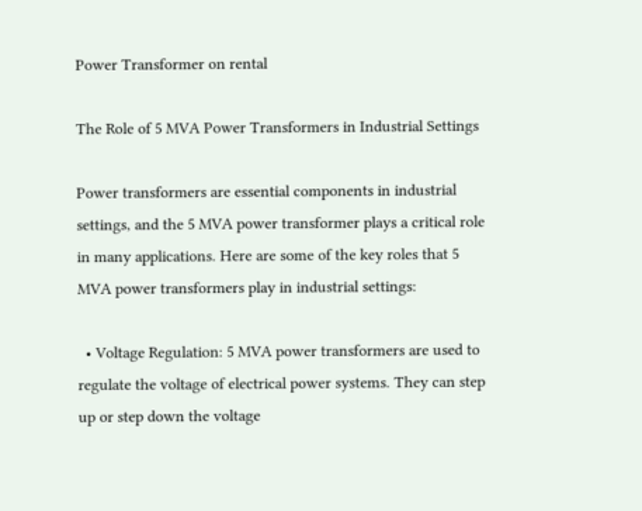Power Transformer on rental

The Role of 5 MVA Power Transformers in Industrial Settings

Power transformers are essential components in industrial settings, and the 5 MVA power transformer plays a critical role in many applications. Here are some of the key roles that 5 MVA power transformers play in industrial settings:

  • Voltage Regulation: 5 MVA power transformers are used to regulate the voltage of electrical power systems. They can step up or step down the voltage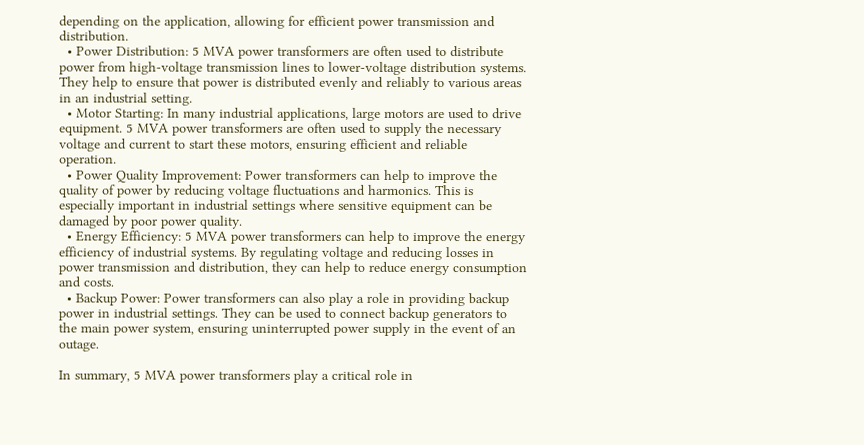depending on the application, allowing for efficient power transmission and distribution.
  • Power Distribution: 5 MVA power transformers are often used to distribute power from high-voltage transmission lines to lower-voltage distribution systems. They help to ensure that power is distributed evenly and reliably to various areas in an industrial setting.
  • Motor Starting: In many industrial applications, large motors are used to drive equipment. 5 MVA power transformers are often used to supply the necessary voltage and current to start these motors, ensuring efficient and reliable operation.
  • Power Quality Improvement: Power transformers can help to improve the quality of power by reducing voltage fluctuations and harmonics. This is especially important in industrial settings where sensitive equipment can be damaged by poor power quality.
  • Energy Efficiency: 5 MVA power transformers can help to improve the energy efficiency of industrial systems. By regulating voltage and reducing losses in power transmission and distribution, they can help to reduce energy consumption and costs.
  • Backup Power: Power transformers can also play a role in providing backup power in industrial settings. They can be used to connect backup generators to the main power system, ensuring uninterrupted power supply in the event of an outage.

In summary, 5 MVA power transformers play a critical role in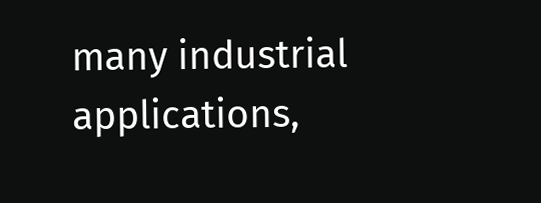many industrial applications,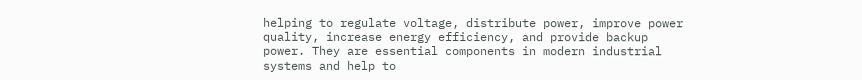helping to regulate voltage, distribute power, improve power quality, increase energy efficiency, and provide backup power. They are essential components in modern industrial systems and help to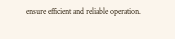ensure efficient and reliable operation.